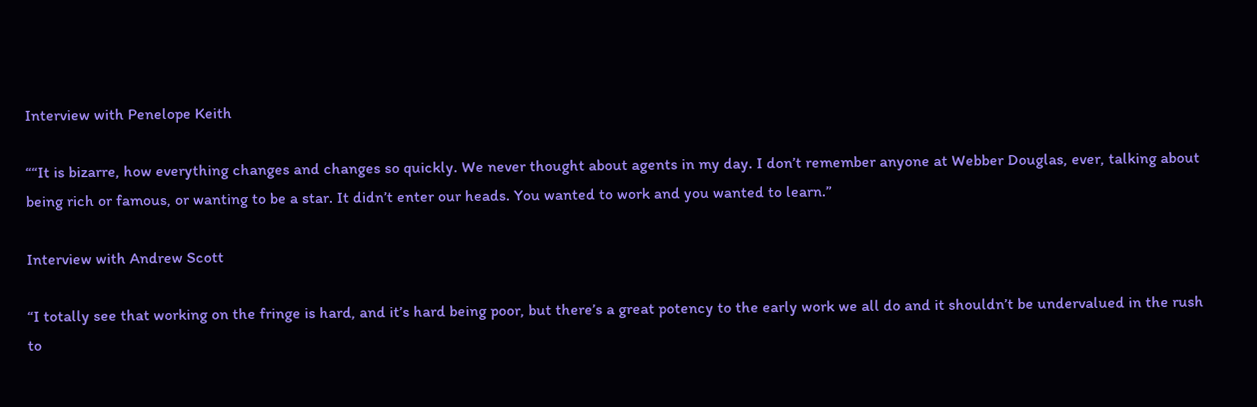Interview with Penelope Keith

““It is bizarre, how everything changes and changes so quickly. We never thought about agents in my day. I don’t remember anyone at Webber Douglas, ever, talking about being rich or famous, or wanting to be a star. It didn’t enter our heads. You wanted to work and you wanted to learn.”

Interview with Andrew Scott

“I totally see that working on the fringe is hard, and it’s hard being poor, but there’s a great potency to the early work we all do and it shouldn’t be undervalued in the rush to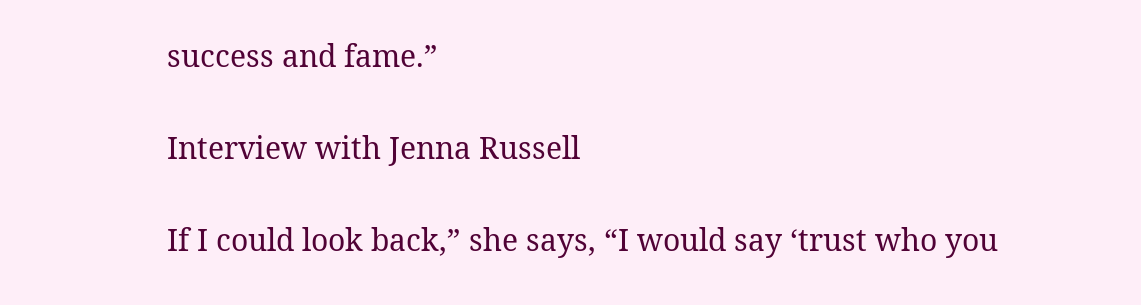success and fame.”

Interview with Jenna Russell

If I could look back,” she says, “I would say ‘trust who you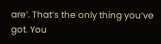are’. That’s the only thing you’ve got. You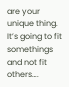are your unique thing. It’s going to fit somethings and not fit others….